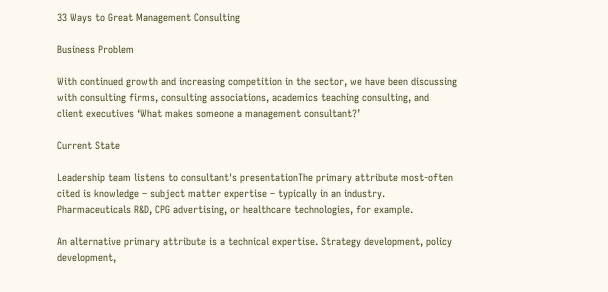33 Ways to Great Management Consulting

Business Problem

With continued growth and increasing competition in the sector, we have been discussing with consulting firms, consulting associations, academics teaching consulting, and client executives ‘What makes someone a management consultant?’

Current State

Leadership team listens to consultant's presentationThe primary attribute most-often cited is knowledge – subject matter expertise – typically in an industry. Pharmaceuticals R&D, CPG advertising, or healthcare technologies, for example.

An alternative primary attribute is a technical expertise. Strategy development, policy development,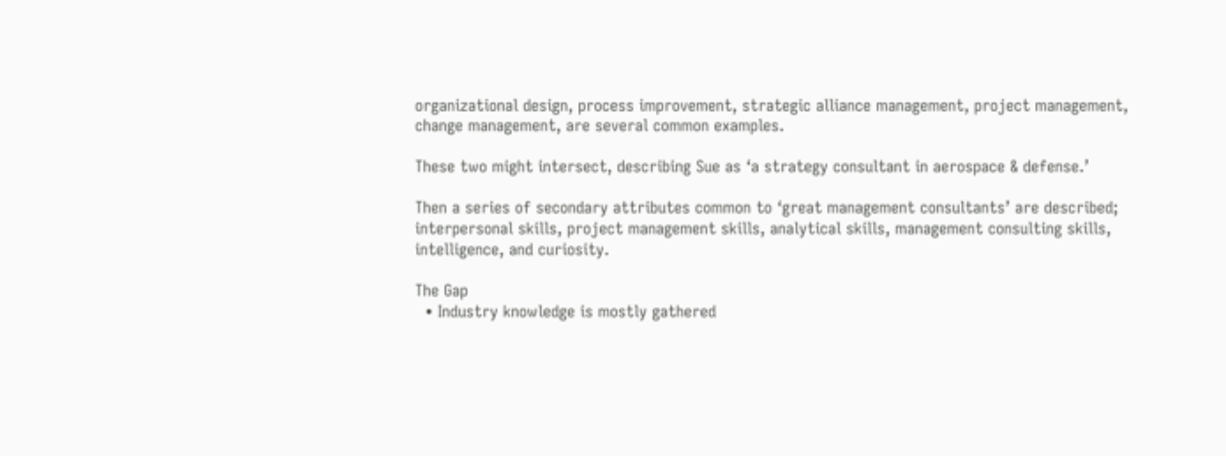organizational design, process improvement, strategic alliance management, project management, change management, are several common examples.

These two might intersect, describing Sue as ‘a strategy consultant in aerospace & defense.’

Then a series of secondary attributes common to ‘great management consultants’ are described; interpersonal skills, project management skills, analytical skills, management consulting skills, intelligence, and curiosity.

The Gap
  • Industry knowledge is mostly gathered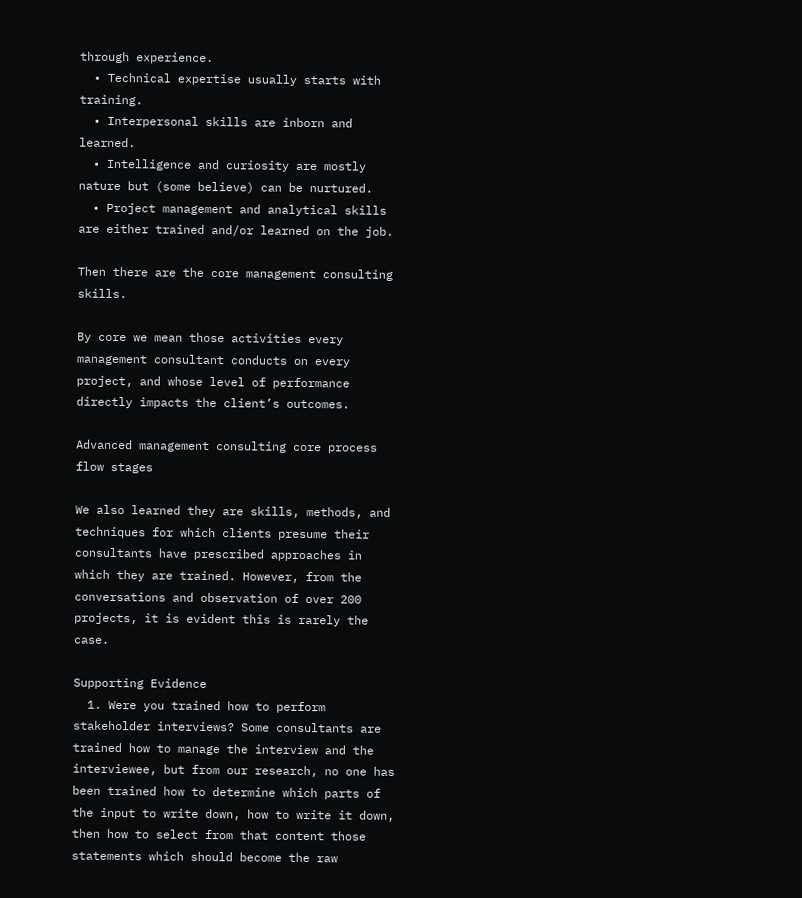through experience.
  • Technical expertise usually starts with training.
  • Interpersonal skills are inborn and learned.
  • Intelligence and curiosity are mostly nature but (some believe) can be nurtured.
  • Project management and analytical skills are either trained and/or learned on the job.

Then there are the core management consulting skills.

By core we mean those activities every management consultant conducts on every project, and whose level of performance directly impacts the client’s outcomes.

Advanced management consulting core process flow stages

We also learned they are skills, methods, and techniques for which clients presume their consultants have prescribed approaches in which they are trained. However, from the conversations and observation of over 200 projects, it is evident this is rarely the case.

Supporting Evidence
  1. Were you trained how to perform stakeholder interviews? Some consultants are trained how to manage the interview and the interviewee, but from our research, no one has been trained how to determine which parts of the input to write down, how to write it down, then how to select from that content those statements which should become the raw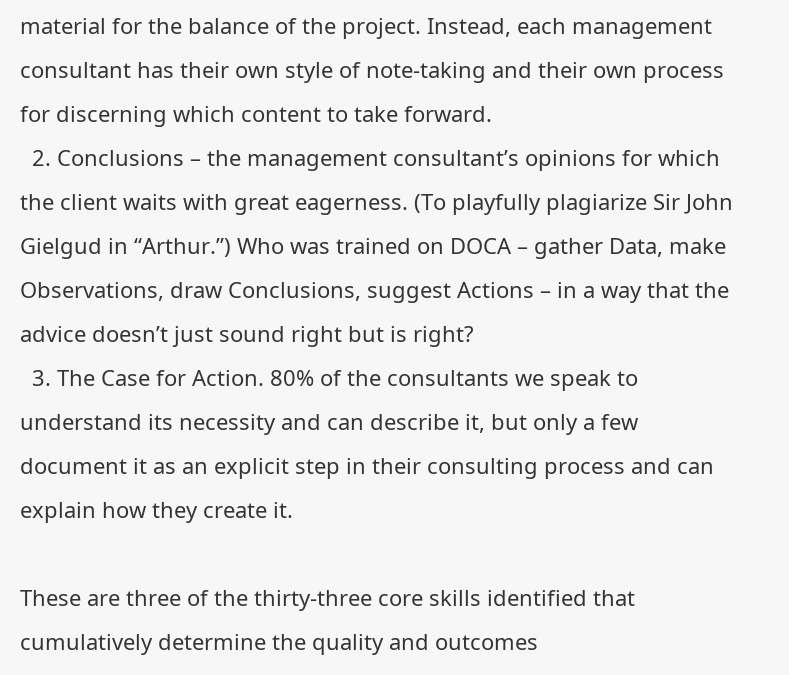material for the balance of the project. Instead, each management consultant has their own style of note-taking and their own process for discerning which content to take forward.
  2. Conclusions – the management consultant’s opinions for which the client waits with great eagerness. (To playfully plagiarize Sir John Gielgud in “Arthur.”) Who was trained on DOCA – gather Data, make Observations, draw Conclusions, suggest Actions – in a way that the advice doesn’t just sound right but is right?
  3. The Case for Action. 80% of the consultants we speak to understand its necessity and can describe it, but only a few document it as an explicit step in their consulting process and can explain how they create it.

These are three of the thirty-three core skills identified that cumulatively determine the quality and outcomes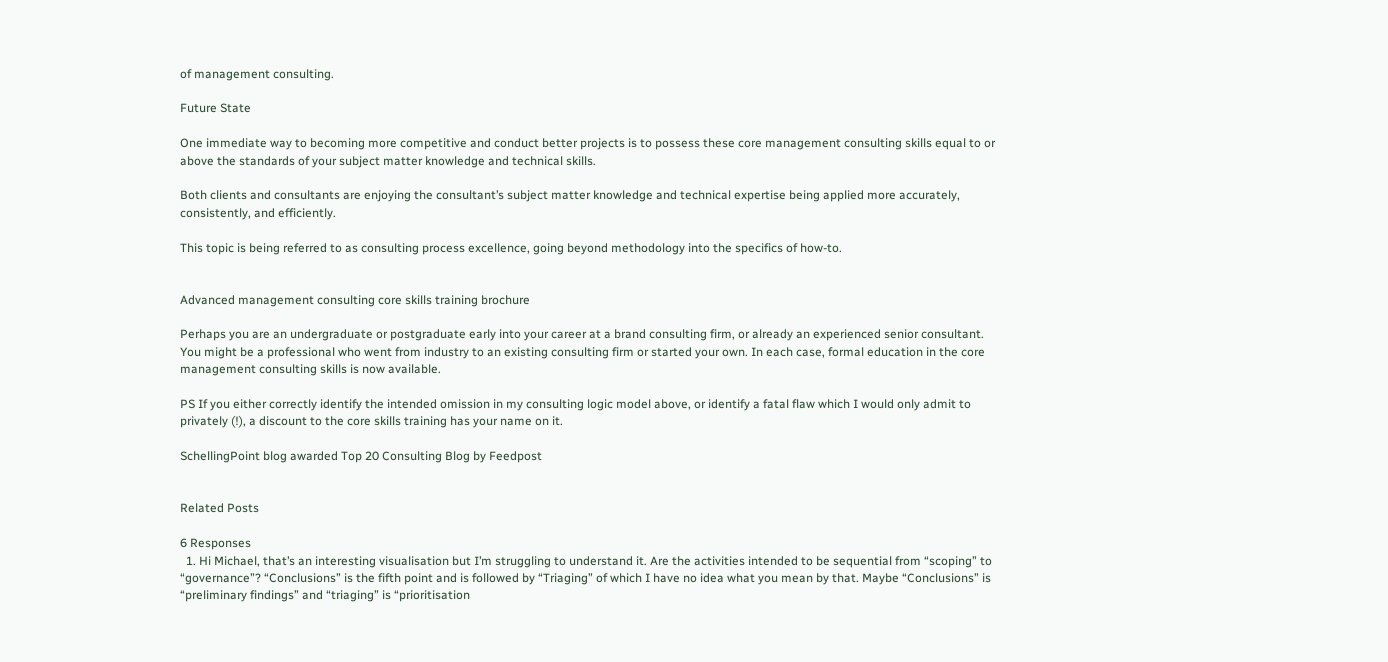of management consulting.

Future State

One immediate way to becoming more competitive and conduct better projects is to possess these core management consulting skills equal to or above the standards of your subject matter knowledge and technical skills.

Both clients and consultants are enjoying the consultant’s subject matter knowledge and technical expertise being applied more accurately, consistently, and efficiently.

This topic is being referred to as consulting process excellence, going beyond methodology into the specifics of how-to.


Advanced management consulting core skills training brochure

Perhaps you are an undergraduate or postgraduate early into your career at a brand consulting firm, or already an experienced senior consultant. You might be a professional who went from industry to an existing consulting firm or started your own. In each case, formal education in the core management consulting skills is now available.

PS If you either correctly identify the intended omission in my consulting logic model above, or identify a fatal flaw which I would only admit to privately (!), a discount to the core skills training has your name on it.

SchellingPoint blog awarded Top 20 Consulting Blog by Feedpost


Related Posts

6 Responses
  1. Hi Michael, that’s an interesting visualisation but I’m struggling to understand it. Are the activities intended to be sequential from “scoping” to “governance”? “Conclusions” is the fifth point and is followed by “Triaging” of which I have no idea what you mean by that. Maybe “Conclusions” is “preliminary findings” and “triaging” is “prioritisation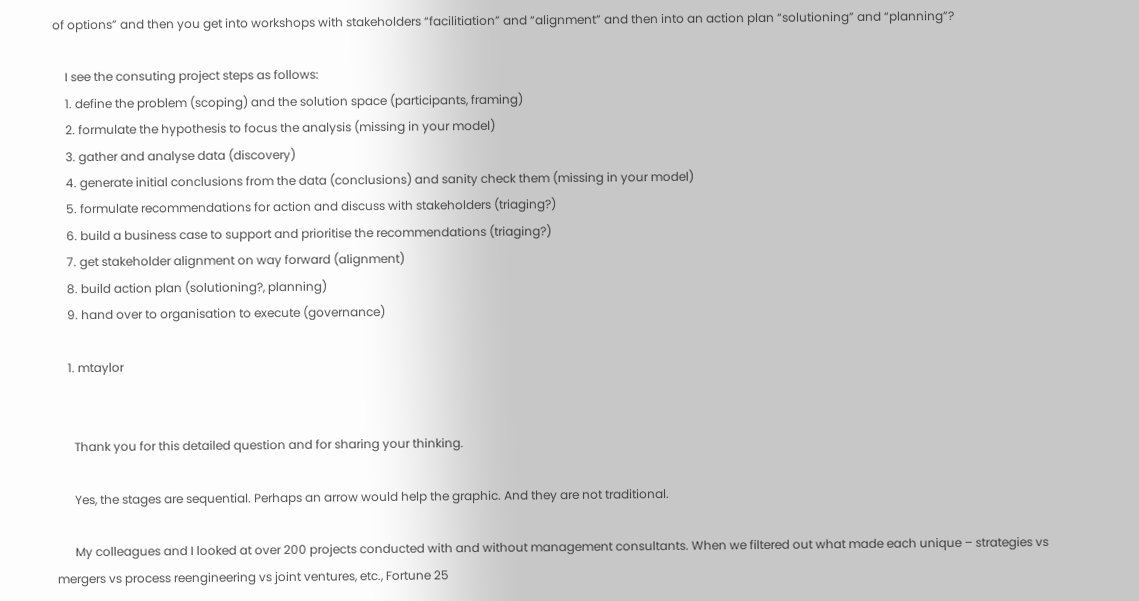of options” and then you get into workshops with stakeholders “facilitiation” and “alignment” and then into an action plan “solutioning” and “planning”?

    I see the consuting project steps as follows:
    1. define the problem (scoping) and the solution space (participants, framing)
    2. formulate the hypothesis to focus the analysis (missing in your model)
    3. gather and analyse data (discovery)
    4. generate initial conclusions from the data (conclusions) and sanity check them (missing in your model)
    5. formulate recommendations for action and discuss with stakeholders (triaging?)
    6. build a business case to support and prioritise the recommendations (triaging?)
    7. get stakeholder alignment on way forward (alignment)
    8. build action plan (solutioning?, planning)
    9. hand over to organisation to execute (governance)

    1. mtaylor


      Thank you for this detailed question and for sharing your thinking.

      Yes, the stages are sequential. Perhaps an arrow would help the graphic. And they are not traditional.

      My colleagues and I looked at over 200 projects conducted with and without management consultants. When we filtered out what made each unique – strategies vs mergers vs process reengineering vs joint ventures, etc., Fortune 25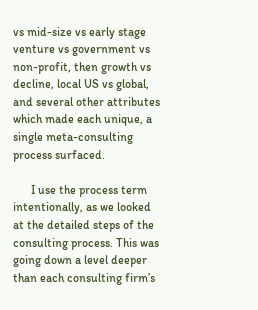vs mid-size vs early stage venture vs government vs non-profit, then growth vs decline, local US vs global, and several other attributes which made each unique, a single meta-consulting process surfaced.

      I use the process term intentionally, as we looked at the detailed steps of the consulting process. This was going down a level deeper than each consulting firm’s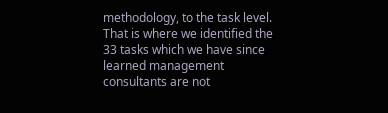methodology, to the task level. That is where we identified the 33 tasks which we have since learned management consultants are not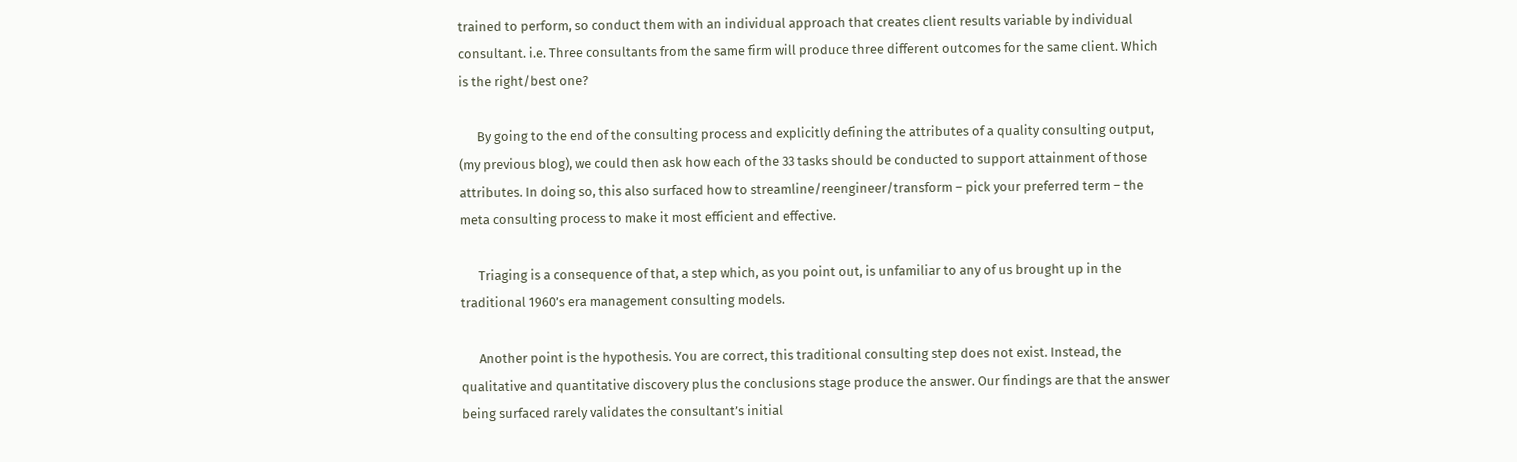trained to perform, so conduct them with an individual approach that creates client results variable by individual consultant. i.e. Three consultants from the same firm will produce three different outcomes for the same client. Which is the right/best one?

      By going to the end of the consulting process and explicitly defining the attributes of a quality consulting output, (my previous blog), we could then ask how each of the 33 tasks should be conducted to support attainment of those attributes. In doing so, this also surfaced how to streamline/reengineer/transform – pick your preferred term – the meta consulting process to make it most efficient and effective.

      Triaging is a consequence of that, a step which, as you point out, is unfamiliar to any of us brought up in the traditional 1960’s era management consulting models.

      Another point is the hypothesis. You are correct, this traditional consulting step does not exist. Instead, the qualitative and quantitative discovery plus the conclusions stage produce the answer. Our findings are that the answer being surfaced rarely validates the consultant’s initial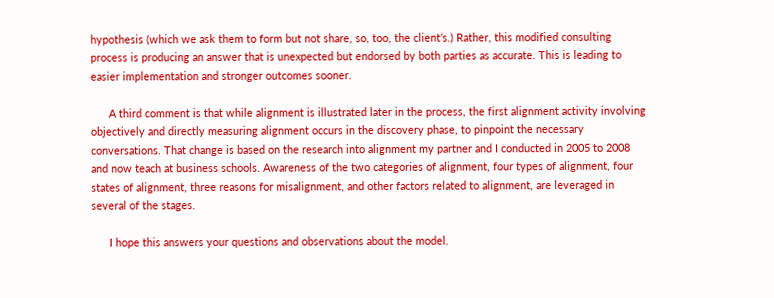hypothesis (which we ask them to form but not share, so, too, the client’s.) Rather, this modified consulting process is producing an answer that is unexpected but endorsed by both parties as accurate. This is leading to easier implementation and stronger outcomes sooner.

      A third comment is that while alignment is illustrated later in the process, the first alignment activity involving objectively and directly measuring alignment occurs in the discovery phase, to pinpoint the necessary conversations. That change is based on the research into alignment my partner and I conducted in 2005 to 2008 and now teach at business schools. Awareness of the two categories of alignment, four types of alignment, four states of alignment, three reasons for misalignment, and other factors related to alignment, are leveraged in several of the stages.

      I hope this answers your questions and observations about the model.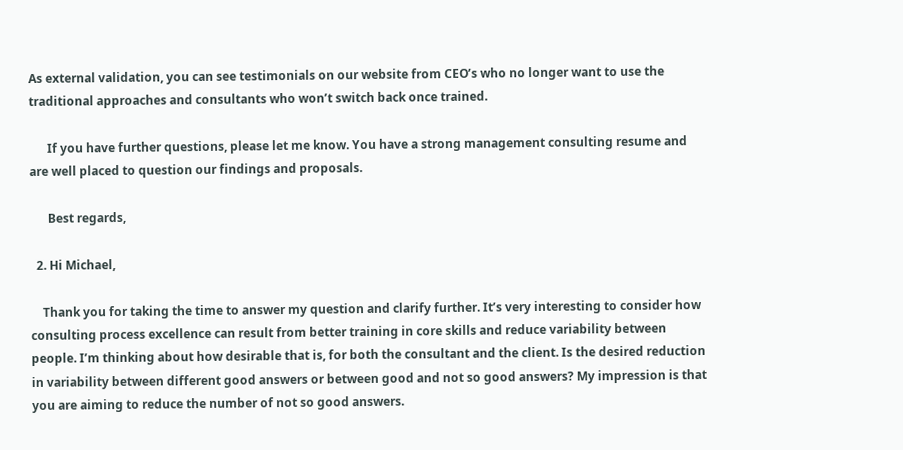As external validation, you can see testimonials on our website from CEO’s who no longer want to use the traditional approaches and consultants who won’t switch back once trained.

      If you have further questions, please let me know. You have a strong management consulting resume and are well placed to question our findings and proposals.

      Best regards,

  2. Hi Michael,

    Thank you for taking the time to answer my question and clarify further. It’s very interesting to consider how consulting process excellence can result from better training in core skills and reduce variability between people. I’m thinking about how desirable that is, for both the consultant and the client. Is the desired reduction in variability between different good answers or between good and not so good answers? My impression is that you are aiming to reduce the number of not so good answers.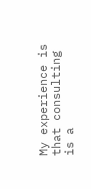My experience is that consulting is a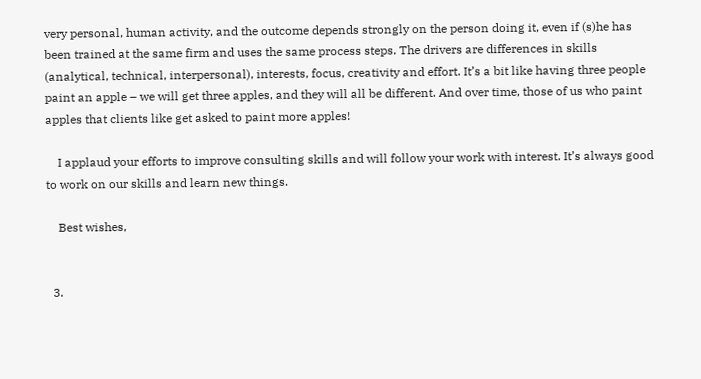very personal, human activity, and the outcome depends strongly on the person doing it, even if (s)he has been trained at the same firm and uses the same process steps. The drivers are differences in skills (analytical, technical, interpersonal), interests, focus, creativity and effort. It’s a bit like having three people paint an apple – we will get three apples, and they will all be different. And over time, those of us who paint apples that clients like get asked to paint more apples!

    I applaud your efforts to improve consulting skills and will follow your work with interest. It’s always good to work on our skills and learn new things.

    Best wishes,


  3.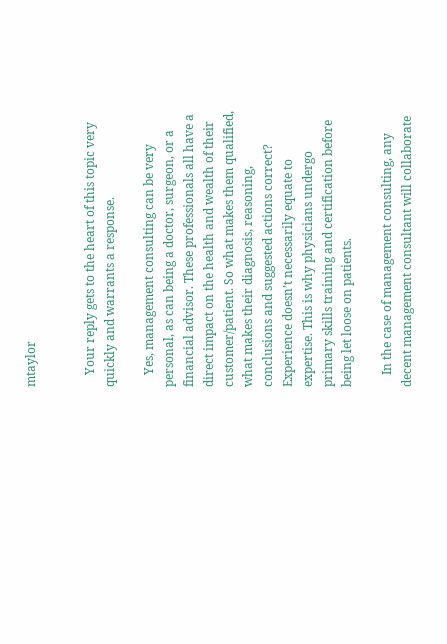mtaylor


    Your reply gets to the heart of this topic very quickly and warrants a response.

    Yes, management consulting can be very personal, as can being a doctor, surgeon, or a financial advisor. These professionals all have a direct impact on the health and wealth of their customer/patient. So what makes them qualified, what makes their diagnosis, reasoning, conclusions and suggested actions correct? Experience doesn’t necessarily equate to expertise. This is why physicians undergo primary skills training and certification before being let loose on patients.

    In the case of management consulting, any decent management consultant will collaborate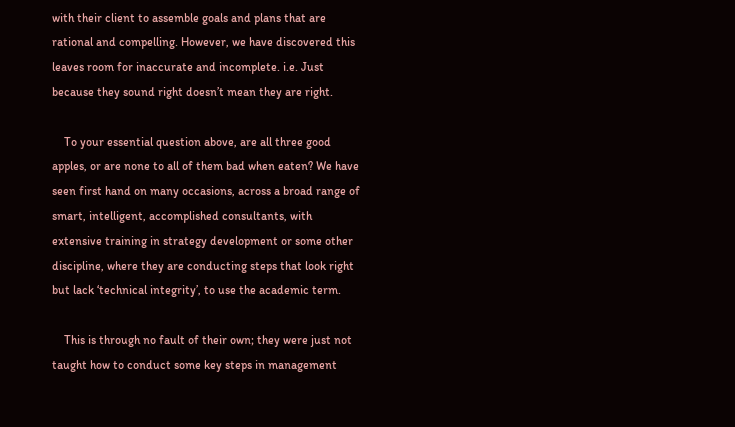with their client to assemble goals and plans that are rational and compelling. However, we have discovered this leaves room for inaccurate and incomplete. i.e. Just because they sound right doesn’t mean they are right.

    To your essential question above, are all three good apples, or are none to all of them bad when eaten? We have seen first hand on many occasions, across a broad range of smart, intelligent, accomplished consultants, with extensive training in strategy development or some other discipline, where they are conducting steps that look right but lack ‘technical integrity’, to use the academic term.

    This is through no fault of their own; they were just not taught how to conduct some key steps in management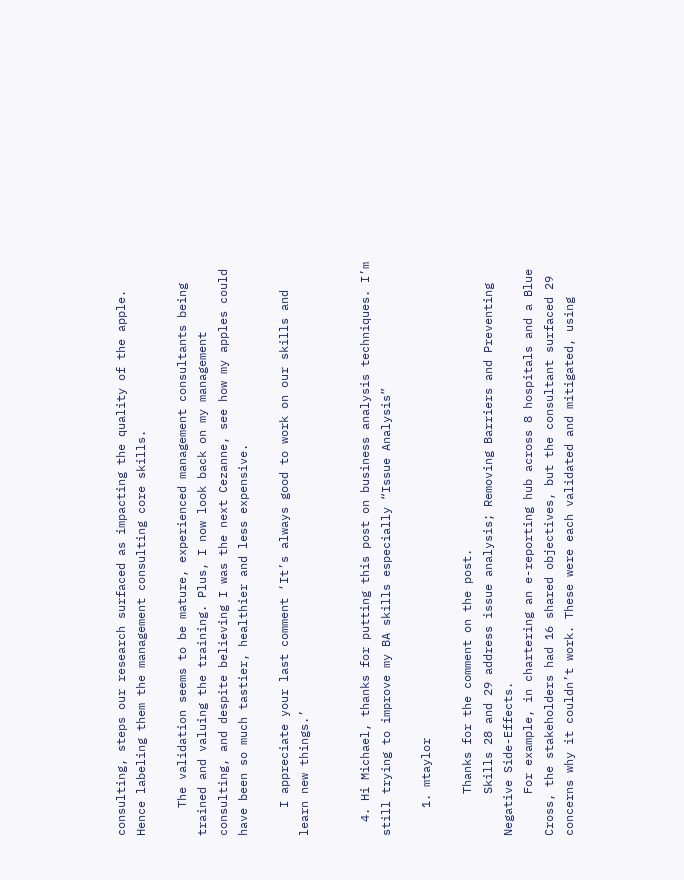consulting, steps our research surfaced as impacting the quality of the apple. Hence labeling them the management consulting core skills.

    The validation seems to be mature, experienced management consultants being trained and valuing the training. Plus, I now look back on my management consulting, and despite believing I was the next Cezanne, see how my apples could have been so much tastier, healthier and less expensive.

    I appreciate your last comment ‘It’s always good to work on our skills and learn new things.’


  4. Hi Michael, thanks for putting this post on business analysis techniques. I’m still trying to improve my BA skills especially “Issue Analysis”

    1. mtaylor

      Thanks for the comment on the post.
      Skills 28 and 29 address issue analysis; Removing Barriers and Preventing Negative Side-Effects.
      For example, in chartering an e-reporting hub across 8 hospitals and a Blue Cross, the stakeholders had 16 shared objectives, but the consultant surfaced 29 concerns why it couldn’t work. These were each validated and mitigated, using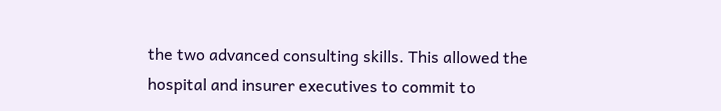the two advanced consulting skills. This allowed the hospital and insurer executives to commit to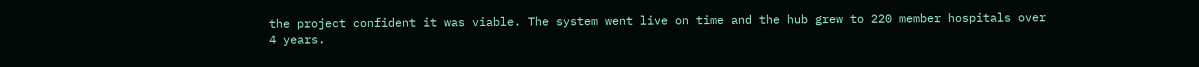the project confident it was viable. The system went live on time and the hub grew to 220 member hospitals over 4 years.